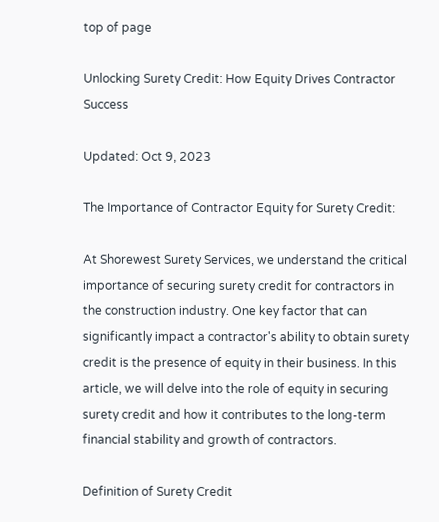top of page

Unlocking Surety Credit: How Equity Drives Contractor Success

Updated: Oct 9, 2023

The Importance of Contractor Equity for Surety Credit:

At Shorewest Surety Services, we understand the critical importance of securing surety credit for contractors in the construction industry. One key factor that can significantly impact a contractor's ability to obtain surety credit is the presence of equity in their business. In this article, we will delve into the role of equity in securing surety credit and how it contributes to the long-term financial stability and growth of contractors.

Definition of Surety Credit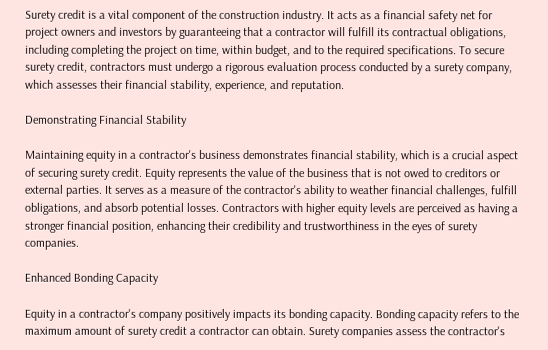Surety credit is a vital component of the construction industry. It acts as a financial safety net for project owners and investors by guaranteeing that a contractor will fulfill its contractual obligations, including completing the project on time, within budget, and to the required specifications. To secure surety credit, contractors must undergo a rigorous evaluation process conducted by a surety company, which assesses their financial stability, experience, and reputation.

Demonstrating Financial Stability

Maintaining equity in a contractor's business demonstrates financial stability, which is a crucial aspect of securing surety credit. Equity represents the value of the business that is not owed to creditors or external parties. It serves as a measure of the contractor's ability to weather financial challenges, fulfill obligations, and absorb potential losses. Contractors with higher equity levels are perceived as having a stronger financial position, enhancing their credibility and trustworthiness in the eyes of surety companies.

Enhanced Bonding Capacity

Equity in a contractor's company positively impacts its bonding capacity. Bonding capacity refers to the maximum amount of surety credit a contractor can obtain. Surety companies assess the contractor's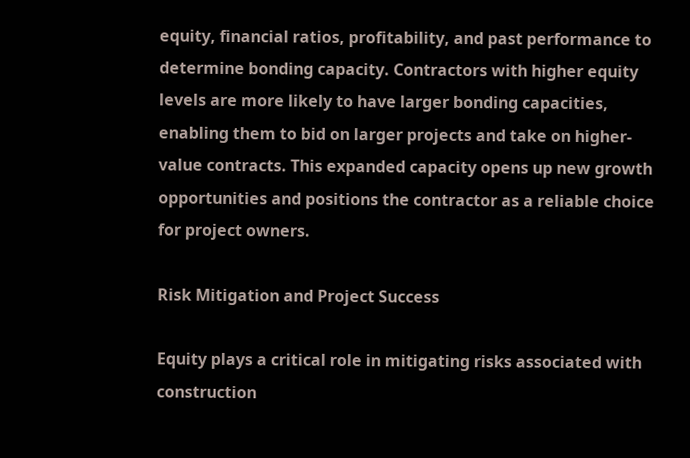equity, financial ratios, profitability, and past performance to determine bonding capacity. Contractors with higher equity levels are more likely to have larger bonding capacities, enabling them to bid on larger projects and take on higher-value contracts. This expanded capacity opens up new growth opportunities and positions the contractor as a reliable choice for project owners.

Risk Mitigation and Project Success

Equity plays a critical role in mitigating risks associated with construction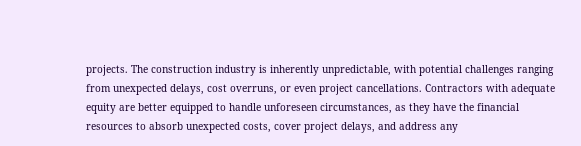projects. The construction industry is inherently unpredictable, with potential challenges ranging from unexpected delays, cost overruns, or even project cancellations. Contractors with adequate equity are better equipped to handle unforeseen circumstances, as they have the financial resources to absorb unexpected costs, cover project delays, and address any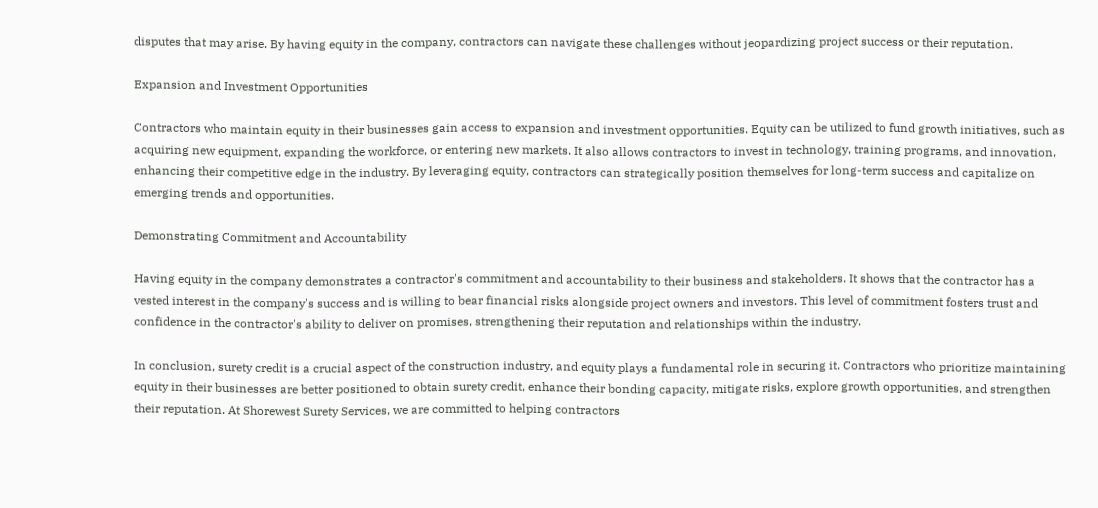disputes that may arise. By having equity in the company, contractors can navigate these challenges without jeopardizing project success or their reputation.

Expansion and Investment Opportunities

Contractors who maintain equity in their businesses gain access to expansion and investment opportunities. Equity can be utilized to fund growth initiatives, such as acquiring new equipment, expanding the workforce, or entering new markets. It also allows contractors to invest in technology, training programs, and innovation, enhancing their competitive edge in the industry. By leveraging equity, contractors can strategically position themselves for long-term success and capitalize on emerging trends and opportunities.

Demonstrating Commitment and Accountability

Having equity in the company demonstrates a contractor's commitment and accountability to their business and stakeholders. It shows that the contractor has a vested interest in the company's success and is willing to bear financial risks alongside project owners and investors. This level of commitment fosters trust and confidence in the contractor's ability to deliver on promises, strengthening their reputation and relationships within the industry.

In conclusion, surety credit is a crucial aspect of the construction industry, and equity plays a fundamental role in securing it. Contractors who prioritize maintaining equity in their businesses are better positioned to obtain surety credit, enhance their bonding capacity, mitigate risks, explore growth opportunities, and strengthen their reputation. At Shorewest Surety Services, we are committed to helping contractors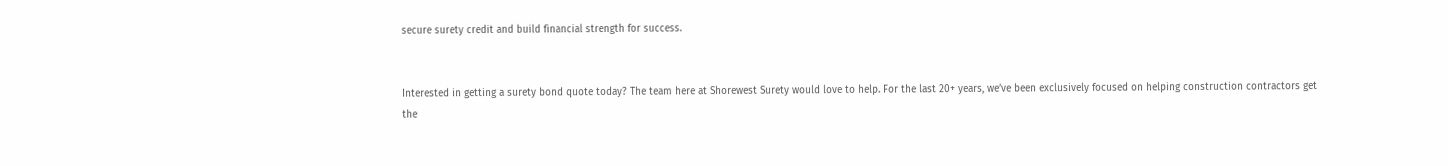secure surety credit and build financial strength for success.


Interested in getting a surety bond quote today? The team here at Shorewest Surety would love to help. For the last 20+ years, we’ve been exclusively focused on helping construction contractors get the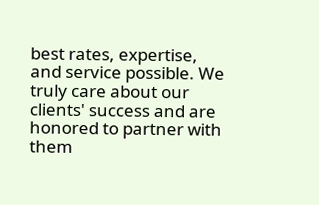best rates, expertise, and service possible. We truly care about our clients' success and are honored to partner with them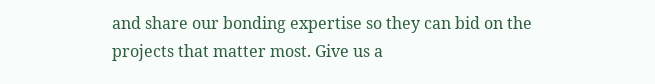and share our bonding expertise so they can bid on the projects that matter most. Give us a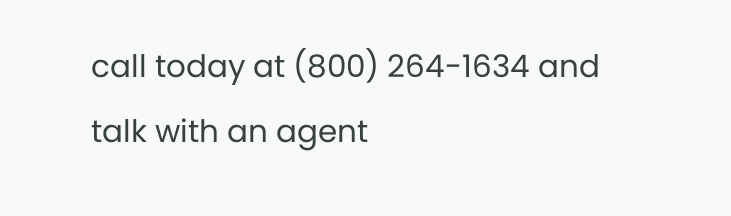call today at (800) 264-1634 and talk with an agent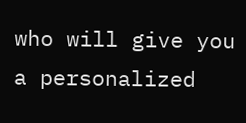who will give you a personalized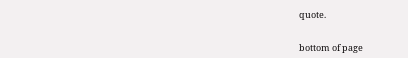quote.


bottom of page